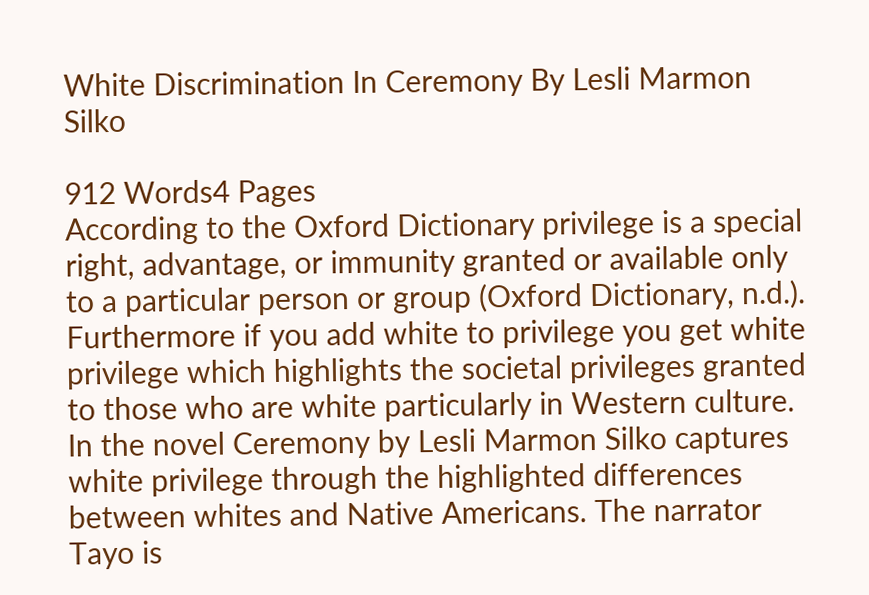White Discrimination In Ceremony By Lesli Marmon Silko

912 Words4 Pages
According to the Oxford Dictionary privilege is a special right, advantage, or immunity granted or available only to a particular person or group (Oxford Dictionary, n.d.). Furthermore if you add white to privilege you get white privilege which highlights the societal privileges granted to those who are white particularly in Western culture. In the novel Ceremony by Lesli Marmon Silko captures white privilege through the highlighted differences between whites and Native Americans. The narrator Tayo is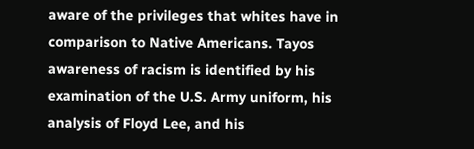aware of the privileges that whites have in comparison to Native Americans. Tayos awareness of racism is identified by his examination of the U.S. Army uniform, his analysis of Floyd Lee, and his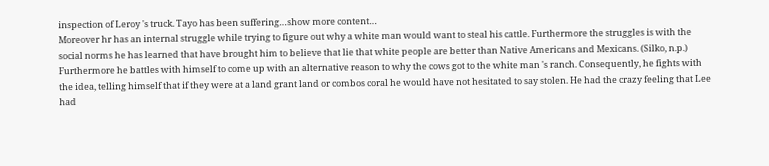inspection of Leroy 's truck. Tayo has been suffering…show more content…
Moreover hr has an internal struggle while trying to figure out why a white man would want to steal his cattle. Furthermore the struggles is with the social norms he has learned that have brought him to believe that lie that white people are better than Native Americans and Mexicans. (Silko, n.p.) Furthermore he battles with himself to come up with an alternative reason to why the cows got to the white man 's ranch. Consequently, he fights with the idea, telling himself that if they were at a land grant land or combos coral he would have not hesitated to say stolen. He had the crazy feeling that Lee had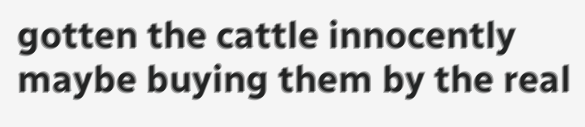gotten the cattle innocently maybe buying them by the real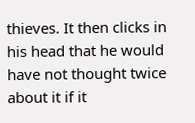thieves. It then clicks in his head that he would have not thought twice about it if it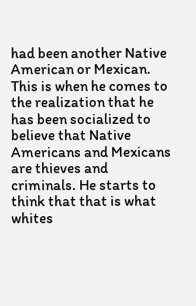had been another Native American or Mexican. This is when he comes to the realization that he has been socialized to believe that Native Americans and Mexicans are thieves and criminals. He starts to think that that is what whites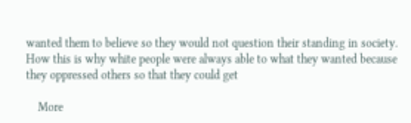wanted them to believe so they would not question their standing in society. How this is why white people were always able to what they wanted because they oppressed others so that they could get

    More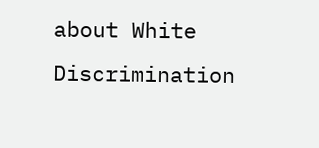about White Discrimination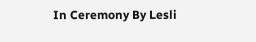In Ceremony By Lesli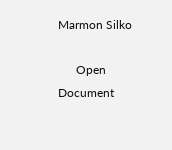Marmon Silko

      Open Document